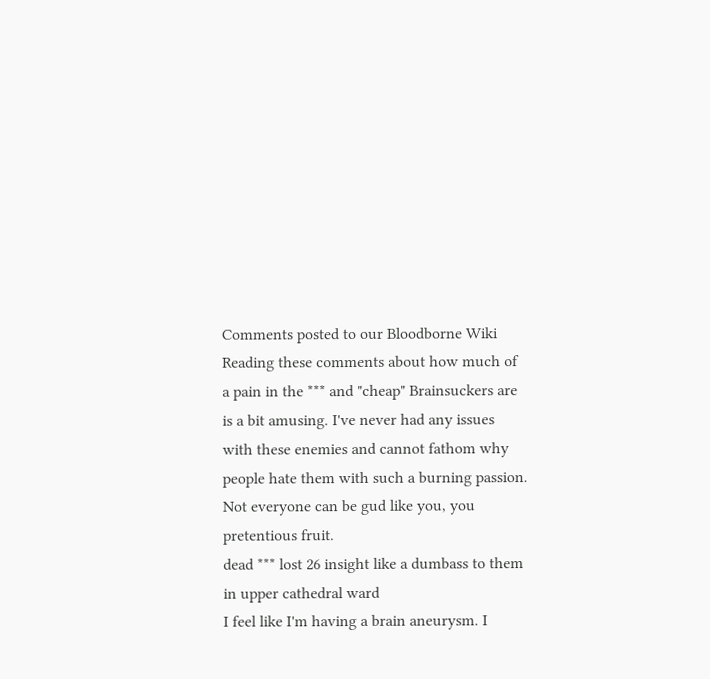Comments posted to our Bloodborne Wiki
Reading these comments about how much of a pain in the *** and "cheap" Brainsuckers are is a bit amusing. I've never had any issues with these enemies and cannot fathom why people hate them with such a burning passion.
Not everyone can be gud like you, you pretentious fruit.
dead *** lost 26 insight like a dumbass to them in upper cathedral ward
I feel like I'm having a brain aneurysm. I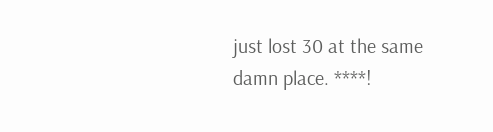just lost 30 at the same damn place. ****!